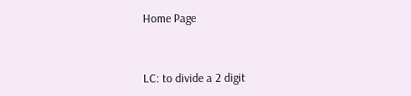Home Page


LC: to divide a 2 digit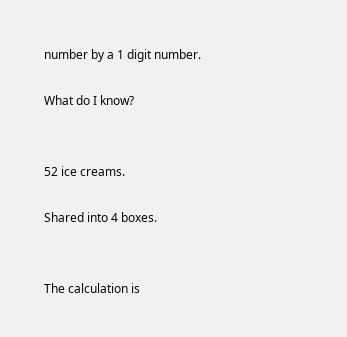number by a 1 digit number.

What do I know?


52 ice creams.

Shared into 4 boxes.


The calculation is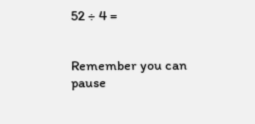52 ÷ 4 =


Remember you can pause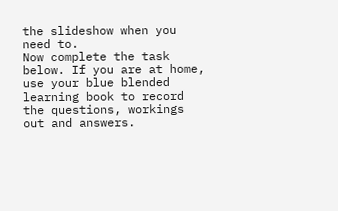the slideshow when you need to.
Now complete the task below. If you are at home, use your blue blended learning book to record the questions, workings out and answers.